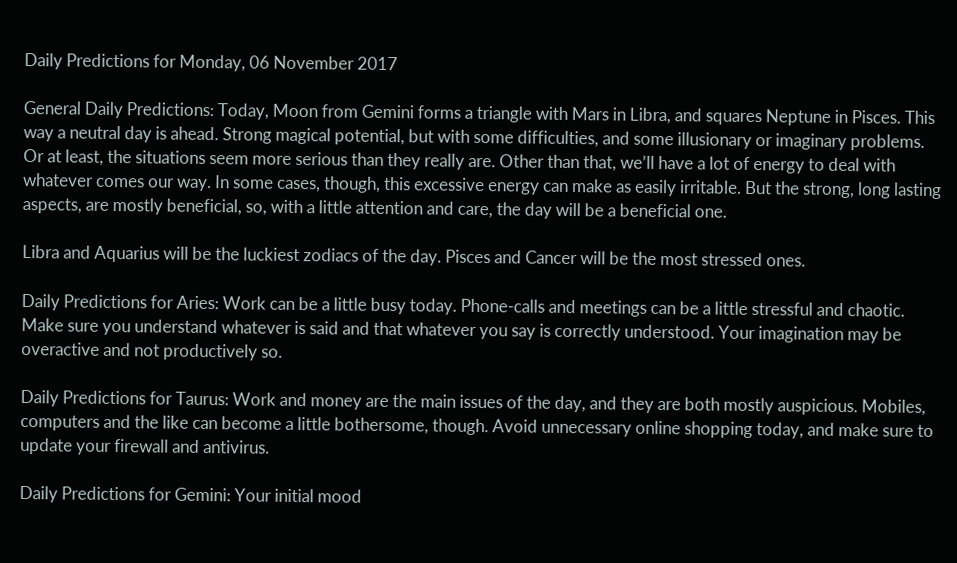Daily Predictions for Monday, 06 November 2017

General Daily Predictions: Today, Moon from Gemini forms a triangle with Mars in Libra, and squares Neptune in Pisces. This way a neutral day is ahead. Strong magical potential, but with some difficulties, and some illusionary or imaginary problems. Or at least, the situations seem more serious than they really are. Other than that, we’ll have a lot of energy to deal with whatever comes our way. In some cases, though, this excessive energy can make as easily irritable. But the strong, long lasting aspects, are mostly beneficial, so, with a little attention and care, the day will be a beneficial one.

Libra and Aquarius will be the luckiest zodiacs of the day. Pisces and Cancer will be the most stressed ones.

Daily Predictions for Aries: Work can be a little busy today. Phone-calls and meetings can be a little stressful and chaotic. Make sure you understand whatever is said and that whatever you say is correctly understood. Your imagination may be overactive and not productively so.

Daily Predictions for Taurus: Work and money are the main issues of the day, and they are both mostly auspicious. Mobiles, computers and the like can become a little bothersome, though. Avoid unnecessary online shopping today, and make sure to update your firewall and antivirus.

Daily Predictions for Gemini: Your initial mood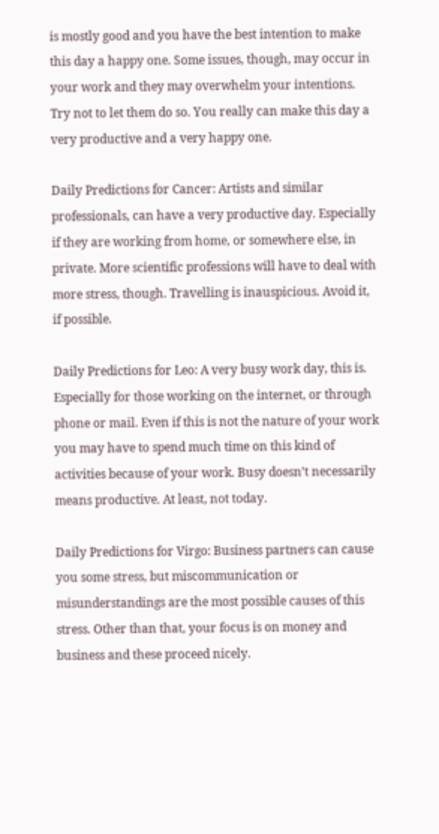is mostly good and you have the best intention to make this day a happy one. Some issues, though, may occur in your work and they may overwhelm your intentions. Try not to let them do so. You really can make this day a very productive and a very happy one.

Daily Predictions for Cancer: Artists and similar professionals, can have a very productive day. Especially if they are working from home, or somewhere else, in private. More scientific professions will have to deal with more stress, though. Travelling is inauspicious. Avoid it, if possible.

Daily Predictions for Leo: A very busy work day, this is. Especially for those working on the internet, or through phone or mail. Even if this is not the nature of your work you may have to spend much time on this kind of activities because of your work. Busy doesn’t necessarily means productive. At least, not today.

Daily Predictions for Virgo: Business partners can cause you some stress, but miscommunication or misunderstandings are the most possible causes of this stress. Other than that, your focus is on money and business and these proceed nicely.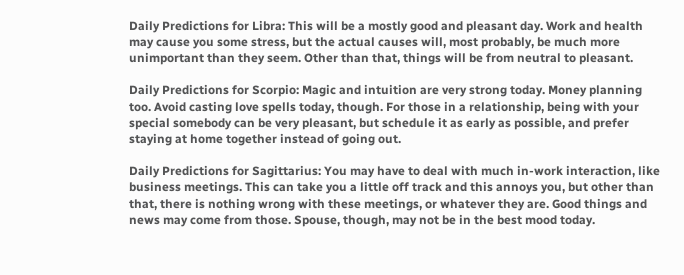Daily Predictions for Libra: This will be a mostly good and pleasant day. Work and health may cause you some stress, but the actual causes will, most probably, be much more unimportant than they seem. Other than that, things will be from neutral to pleasant.

Daily Predictions for Scorpio: Magic and intuition are very strong today. Money planning too. Avoid casting love spells today, though. For those in a relationship, being with your special somebody can be very pleasant, but schedule it as early as possible, and prefer staying at home together instead of going out.

Daily Predictions for Sagittarius: You may have to deal with much in-work interaction, like business meetings. This can take you a little off track and this annoys you, but other than that, there is nothing wrong with these meetings, or whatever they are. Good things and news may come from those. Spouse, though, may not be in the best mood today.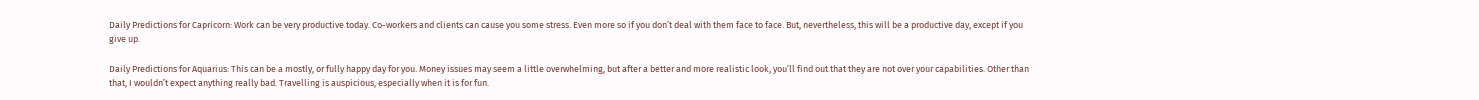Daily Predictions for Capricorn: Work can be very productive today. Co-workers and clients can cause you some stress. Even more so if you don’t deal with them face to face. But, nevertheless, this will be a productive day, except if you give up.

Daily Predictions for Aquarius: This can be a mostly, or fully happy day for you. Money issues may seem a little overwhelming, but after a better and more realistic look, you’ll find out that they are not over your capabilities. Other than that, I wouldn’t expect anything really bad. Travelling is auspicious, especially when it is for fun.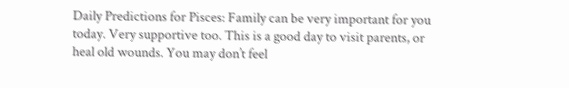Daily Predictions for Pisces: Family can be very important for you today. Very supportive too. This is a good day to visit parents, or heal old wounds. You may don’t feel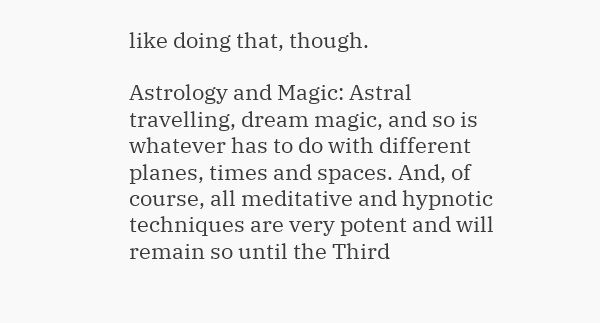like doing that, though.

Astrology and Magic: Astral travelling, dream magic, and so is whatever has to do with different planes, times and spaces. And, of course, all meditative and hypnotic techniques are very potent and will remain so until the Third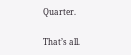Quarter.

That’s all.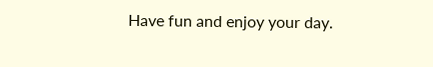Have fun and enjoy your day.